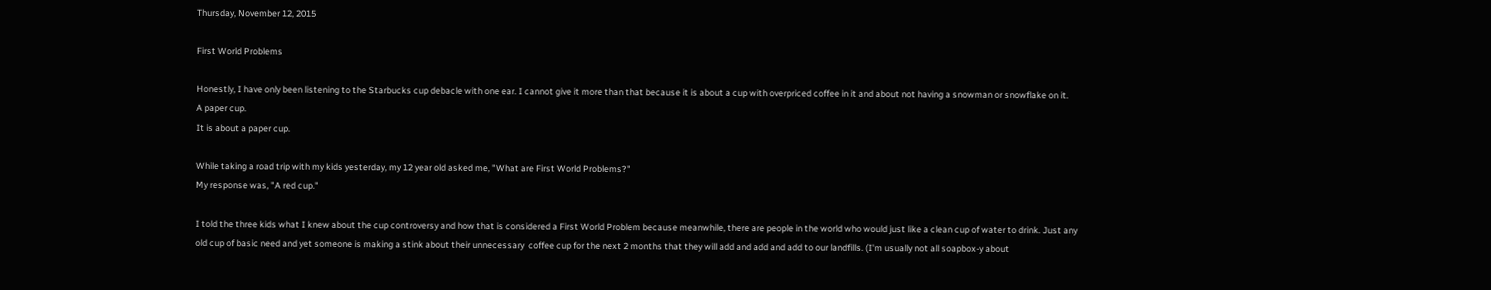Thursday, November 12, 2015

First World Problems

Honestly, I have only been listening to the Starbucks cup debacle with one ear. I cannot give it more than that because it is about a cup with overpriced coffee in it and about not having a snowman or snowflake on it.
A paper cup.
It is about a paper cup.

While taking a road trip with my kids yesterday, my 12 year old asked me, "What are First World Problems?"
My response was, "A red cup."

I told the three kids what I knew about the cup controversy and how that is considered a First World Problem because meanwhile, there are people in the world who would just like a clean cup of water to drink. Just any old cup of basic need and yet someone is making a stink about their unnecessary  coffee cup for the next 2 months that they will add and add and add to our landfills. (I'm usually not all soapbox-y about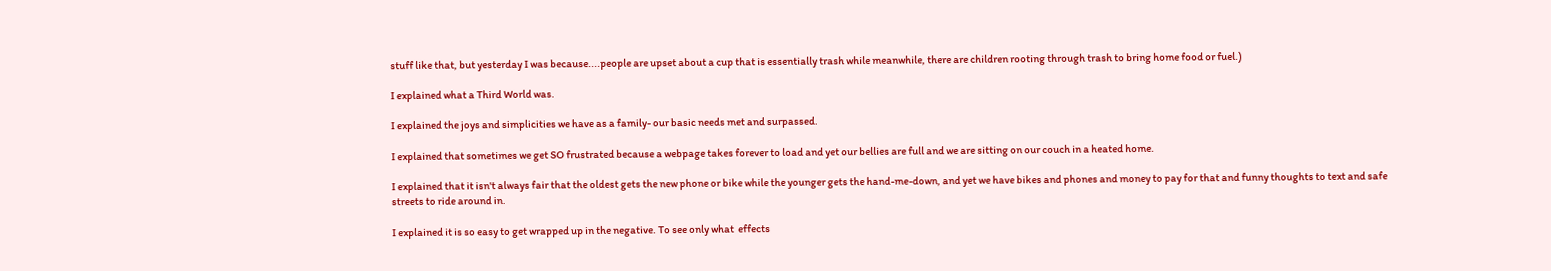stuff like that, but yesterday I was because....people are upset about a cup that is essentially trash while meanwhile, there are children rooting through trash to bring home food or fuel.)

I explained what a Third World was.

I explained the joys and simplicities we have as a family- our basic needs met and surpassed.

I explained that sometimes we get SO frustrated because a webpage takes forever to load and yet our bellies are full and we are sitting on our couch in a heated home.

I explained that it isn't always fair that the oldest gets the new phone or bike while the younger gets the hand-me-down, and yet we have bikes and phones and money to pay for that and funny thoughts to text and safe streets to ride around in.

I explained it is so easy to get wrapped up in the negative. To see only what  effects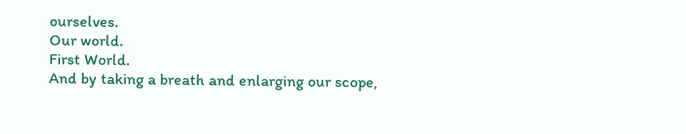ourselves.
Our world.
First World.
And by taking a breath and enlarging our scope,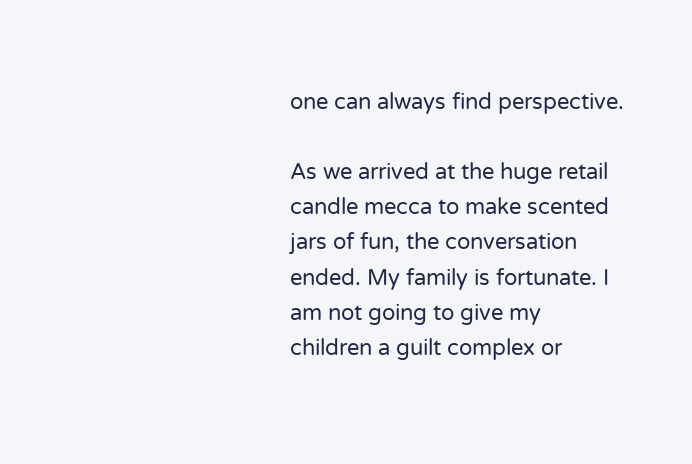one can always find perspective.

As we arrived at the huge retail candle mecca to make scented jars of fun, the conversation ended. My family is fortunate. I am not going to give my children a guilt complex or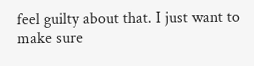feel guilty about that. I just want to make sure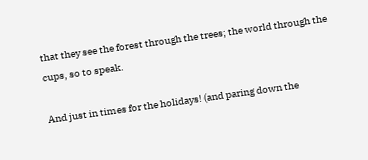that they see the forest through the trees; the world through the cups, so to speak.

And just in times for the holidays! (and paring down the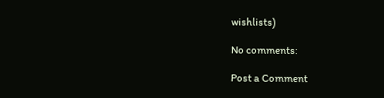wishlists)

No comments:

Post a Comment